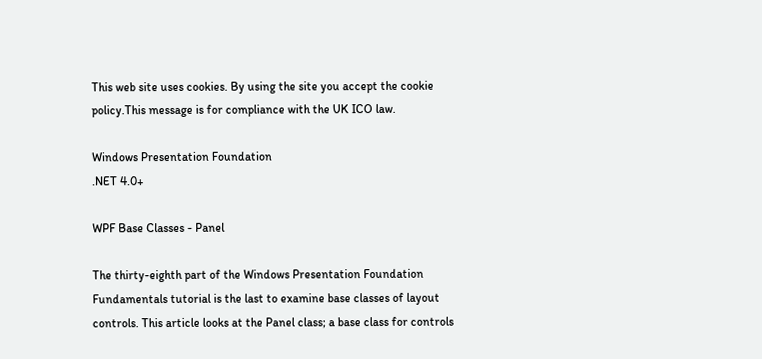This web site uses cookies. By using the site you accept the cookie policy.This message is for compliance with the UK ICO law.

Windows Presentation Foundation
.NET 4.0+

WPF Base Classes - Panel

The thirty-eighth part of the Windows Presentation Foundation Fundamentals tutorial is the last to examine base classes of layout controls. This article looks at the Panel class; a base class for controls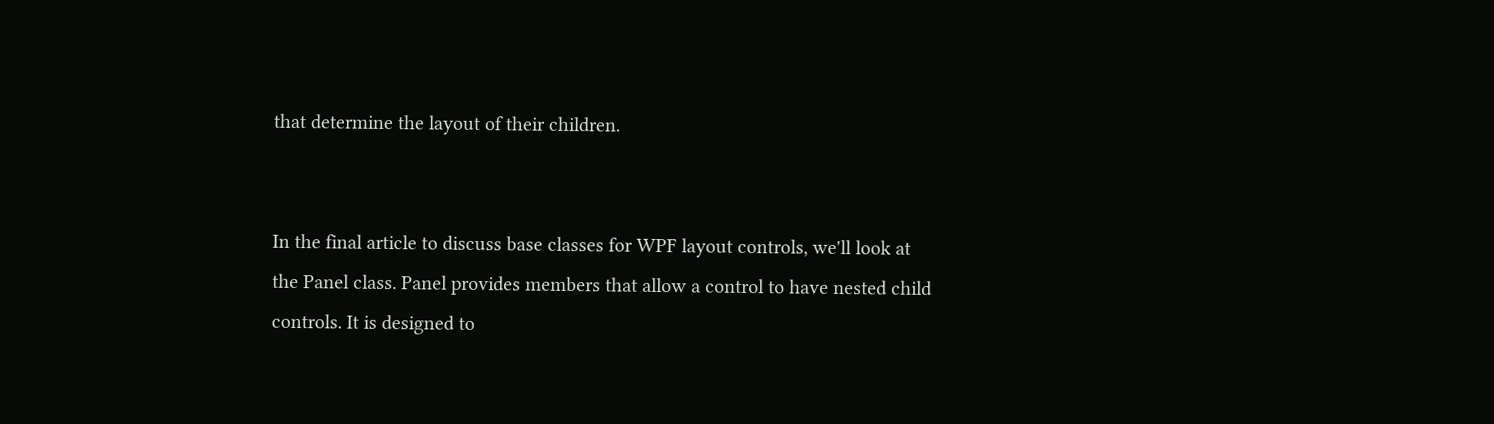that determine the layout of their children.


In the final article to discuss base classes for WPF layout controls, we'll look at the Panel class. Panel provides members that allow a control to have nested child controls. It is designed to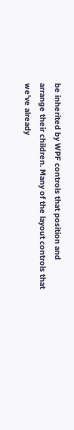be inherited by WPF controls that position and arrange their children. Many of the layout controls that we've already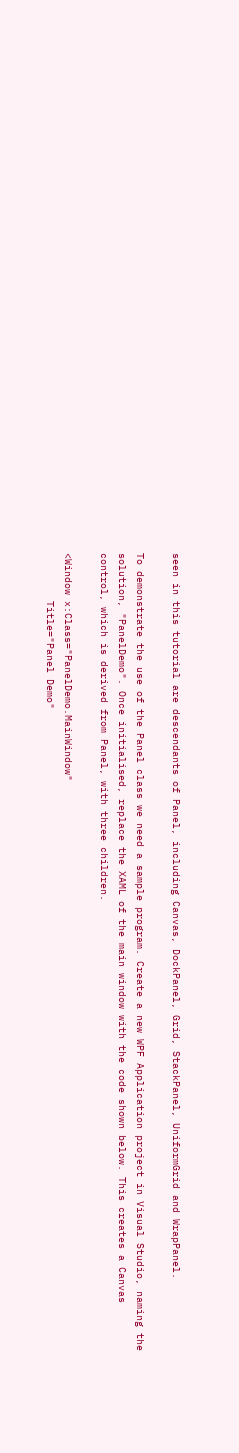seen in this tutorial are descendants of Panel, including Canvas, DockPanel, Grid, StackPanel, UniformGrid and WrapPanel.

To demonstrate the use of the Panel class we need a sample program. Create a new WPF Application project in Visual Studio, naming the solution, "PanelDemo". Once initialised, replace the XAML of the main window with the code shown below. This creates a Canvas control, which is derived from Panel, with three children.

<Window x:Class="PanelDemo.MainWindow"
        Title="Panel Demo"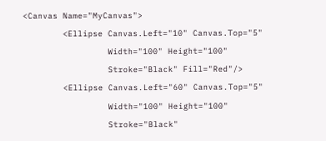<Canvas Name="MyCanvas">
        <Ellipse Canvas.Left="10" Canvas.Top="5"
                 Width="100" Height="100"
                 Stroke="Black" Fill="Red"/>
        <Ellipse Canvas.Left="60" Canvas.Top="5"
                 Width="100" Height="100"
                 Stroke="Black"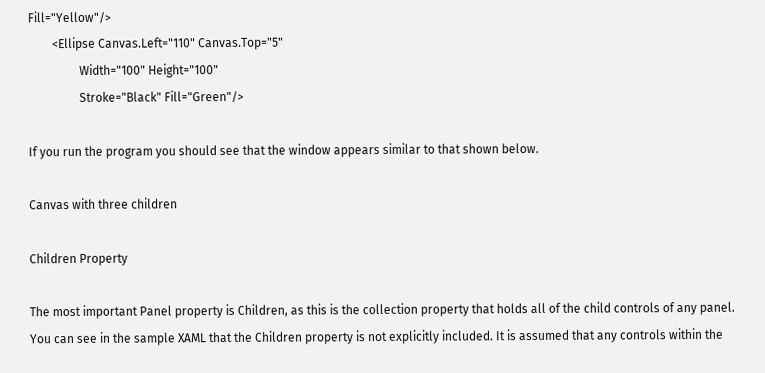Fill="Yellow"/>
        <Ellipse Canvas.Left="110" Canvas.Top="5"
                 Width="100" Height="100"
                 Stroke="Black" Fill="Green"/>

If you run the program you should see that the window appears similar to that shown below.

Canvas with three children

Children Property

The most important Panel property is Children, as this is the collection property that holds all of the child controls of any panel. You can see in the sample XAML that the Children property is not explicitly included. It is assumed that any controls within the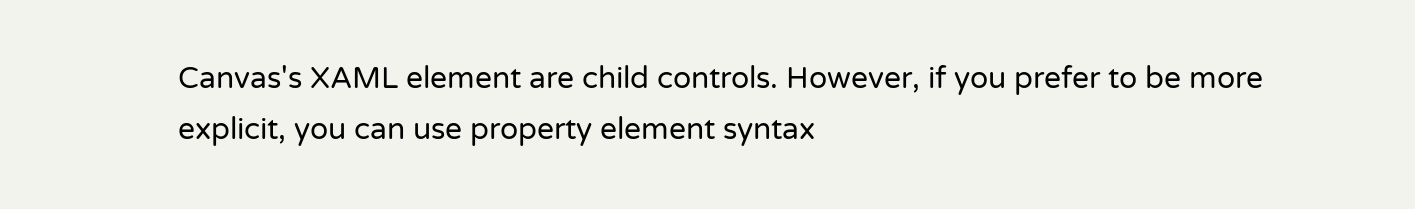Canvas's XAML element are child controls. However, if you prefer to be more explicit, you can use property element syntax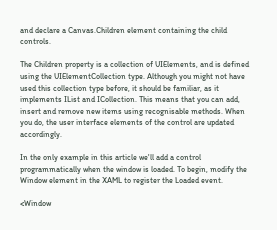and declare a Canvas.Children element containing the child controls.

The Children property is a collection of UIElements, and is defined using the UIElementCollection type. Although you might not have used this collection type before, it should be familiar, as it implements IList and ICollection. This means that you can add, insert and remove new items using recognisable methods. When you do, the user interface elements of the control are updated accordingly.

In the only example in this article we'll add a control programmatically when the window is loaded. To begin, modify the Window element in the XAML to register the Loaded event.

<Window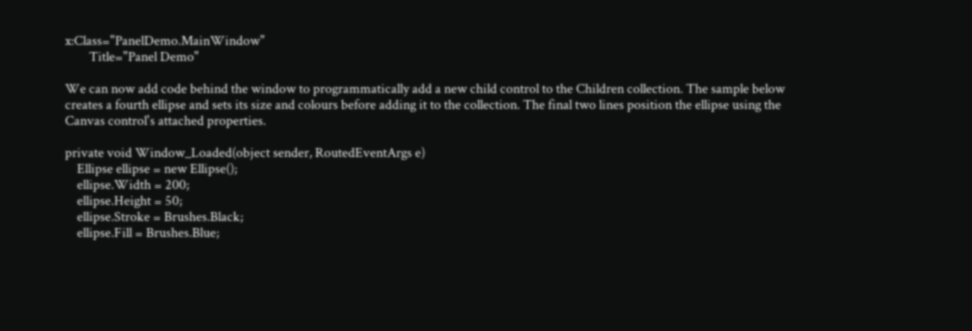x:Class="PanelDemo.MainWindow"
        Title="Panel Demo"

We can now add code behind the window to programmatically add a new child control to the Children collection. The sample below creates a fourth ellipse and sets its size and colours before adding it to the collection. The final two lines position the ellipse using the Canvas control's attached properties.

private void Window_Loaded(object sender, RoutedEventArgs e)
    Ellipse ellipse = new Ellipse();
    ellipse.Width = 200;
    ellipse.Height = 50;
    ellipse.Stroke = Brushes.Black;
    ellipse.Fill = Brushes.Blue;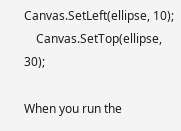Canvas.SetLeft(ellipse, 10);
    Canvas.SetTop(ellipse, 30);

When you run the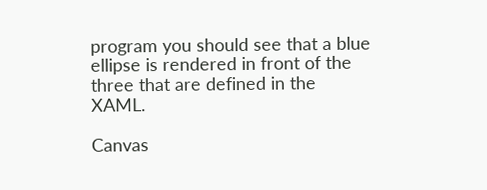program you should see that a blue ellipse is rendered in front of the three that are defined in the XAML.

Canvas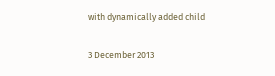with dynamically added child

3 December 2013